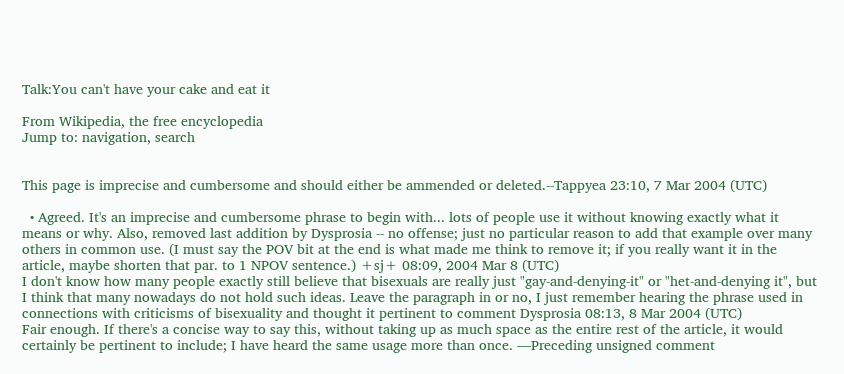Talk:You can't have your cake and eat it

From Wikipedia, the free encyclopedia
Jump to: navigation, search


This page is imprecise and cumbersome and should either be ammended or deleted.--Tappyea 23:10, 7 Mar 2004 (UTC)

  • Agreed. It's an imprecise and cumbersome phrase to begin with... lots of people use it without knowing exactly what it means or why. Also, removed last addition by Dysprosia -- no offense; just no particular reason to add that example over many others in common use. (I must say the POV bit at the end is what made me think to remove it; if you really want it in the article, maybe shorten that par. to 1 NPOV sentence.) +sj+ 08:09, 2004 Mar 8 (UTC)
I don't know how many people exactly still believe that bisexuals are really just "gay-and-denying-it" or "het-and-denying it", but I think that many nowadays do not hold such ideas. Leave the paragraph in or no, I just remember hearing the phrase used in connections with criticisms of bisexuality and thought it pertinent to comment Dysprosia 08:13, 8 Mar 2004 (UTC)
Fair enough. If there's a concise way to say this, without taking up as much space as the entire rest of the article, it would certainly be pertinent to include; I have heard the same usage more than once. —Preceding unsigned comment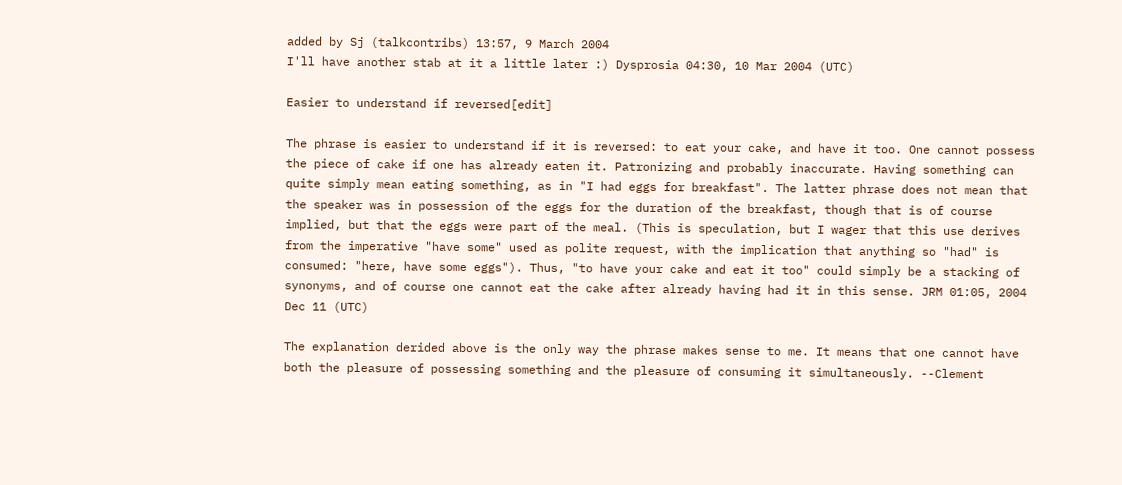added by Sj (talkcontribs) 13:57, 9 March 2004
I'll have another stab at it a little later :) Dysprosia 04:30, 10 Mar 2004 (UTC)

Easier to understand if reversed[edit]

The phrase is easier to understand if it is reversed: to eat your cake, and have it too. One cannot possess the piece of cake if one has already eaten it. Patronizing and probably inaccurate. Having something can quite simply mean eating something, as in "I had eggs for breakfast". The latter phrase does not mean that the speaker was in possession of the eggs for the duration of the breakfast, though that is of course implied, but that the eggs were part of the meal. (This is speculation, but I wager that this use derives from the imperative "have some" used as polite request, with the implication that anything so "had" is consumed: "here, have some eggs"). Thus, "to have your cake and eat it too" could simply be a stacking of synonyms, and of course one cannot eat the cake after already having had it in this sense. JRM 01:05, 2004 Dec 11 (UTC)

The explanation derided above is the only way the phrase makes sense to me. It means that one cannot have both the pleasure of possessing something and the pleasure of consuming it simultaneously. --Clement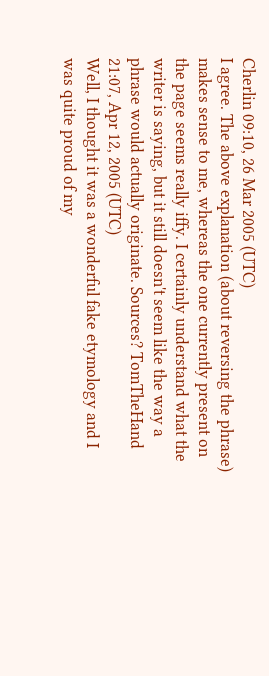Cherlin 09:10, 26 Mar 2005 (UTC)
I agree. The above explanation (about reversing the phrase) makes sense to me, whereas the one currently present on the page seems really iffy. I certainly understand what the writer is saying, but it still doesn't seem like the way a phrase would actually originate. Sources? TomTheHand 21:07, Apr 12, 2005 (UTC)
Well, I thought it was a wonderful fake etymology and I was quite proud of my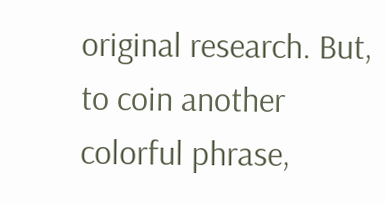original research. But, to coin another colorful phrase,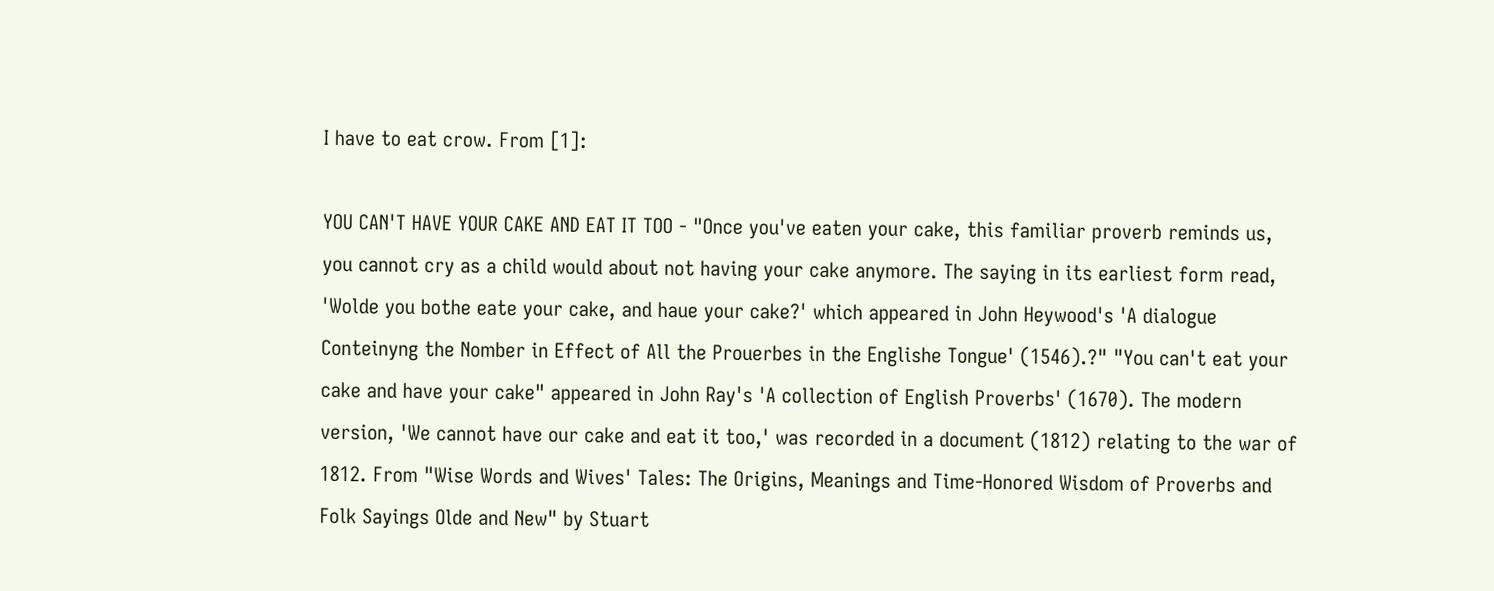I have to eat crow. From [1]:

YOU CAN'T HAVE YOUR CAKE AND EAT IT TOO - "Once you've eaten your cake, this familiar proverb reminds us, you cannot cry as a child would about not having your cake anymore. The saying in its earliest form read, 'Wolde you bothe eate your cake, and haue your cake?' which appeared in John Heywood's 'A dialogue Conteinyng the Nomber in Effect of All the Prouerbes in the Englishe Tongue' (1546).?" "You can't eat your cake and have your cake" appeared in John Ray's 'A collection of English Proverbs' (1670). The modern version, 'We cannot have our cake and eat it too,' was recorded in a document (1812) relating to the war of 1812. From "Wise Words and Wives' Tales: The Origins, Meanings and Time-Honored Wisdom of Proverbs and Folk Sayings Olde and New" by Stuart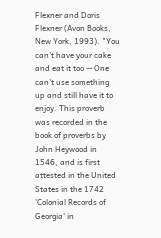Flexner and Doris Flexner (Avon Books, New York, 1993). "You can't have your cake and eat it too -- One can't use something up and still have it to enjoy. This proverb was recorded in the book of proverbs by John Heywood in 1546, and is first attested in the United States in the 1742 'Colonial Records of Georgia' in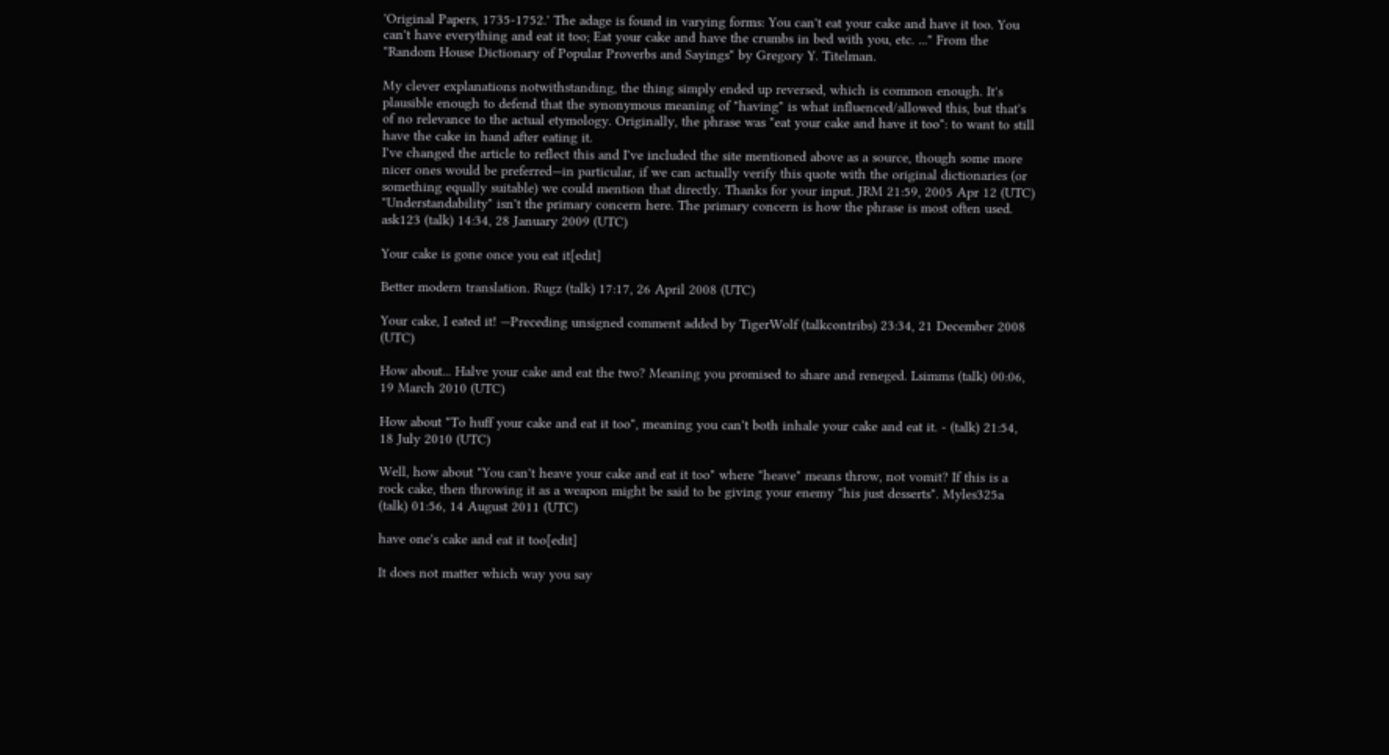'Original Papers, 1735-1752.' The adage is found in varying forms: You can't eat your cake and have it too. You can't have everything and eat it too; Eat your cake and have the crumbs in bed with you, etc. ..." From the "Random House Dictionary of Popular Proverbs and Sayings" by Gregory Y. Titelman.

My clever explanations notwithstanding, the thing simply ended up reversed, which is common enough. It's plausible enough to defend that the synonymous meaning of "having" is what influenced/allowed this, but that's of no relevance to the actual etymology. Originally, the phrase was "eat your cake and have it too": to want to still have the cake in hand after eating it.
I've changed the article to reflect this and I've included the site mentioned above as a source, though some more nicer ones would be preferred—in particular, if we can actually verify this quote with the original dictionaries (or something equally suitable) we could mention that directly. Thanks for your input. JRM 21:59, 2005 Apr 12 (UTC)
"Understandability" isn't the primary concern here. The primary concern is how the phrase is most often used. ask123 (talk) 14:34, 28 January 2009 (UTC)

Your cake is gone once you eat it[edit]

Better modern translation. Rugz (talk) 17:17, 26 April 2008 (UTC)

Your cake, I eated it! —Preceding unsigned comment added by TigerWolf (talkcontribs) 23:34, 21 December 2008 (UTC)

How about... Halve your cake and eat the two? Meaning you promised to share and reneged. Lsimms (talk) 00:06, 19 March 2010 (UTC)

How about "To huff your cake and eat it too", meaning you can't both inhale your cake and eat it. - (talk) 21:54, 18 July 2010 (UTC)

Well, how about "You can't heave your cake and eat it too" where "heave" means throw, not vomit? If this is a rock cake, then throwing it as a weapon might be said to be giving your enemy "his just desserts". Myles325a (talk) 01:56, 14 August 2011 (UTC)

have one's cake and eat it too[edit]

It does not matter which way you say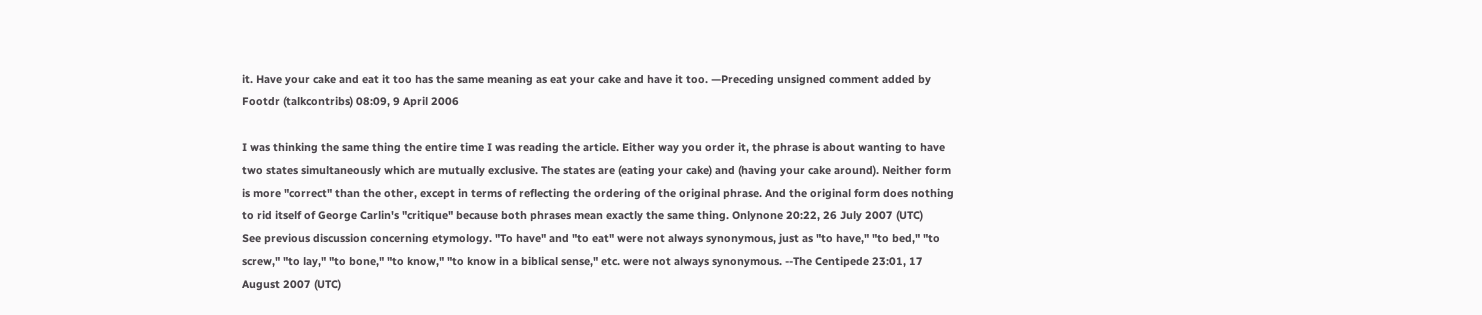it. Have your cake and eat it too has the same meaning as eat your cake and have it too. —Preceding unsigned comment added by Footdr (talkcontribs) 08:09, 9 April 2006

I was thinking the same thing the entire time I was reading the article. Either way you order it, the phrase is about wanting to have two states simultaneously which are mutually exclusive. The states are (eating your cake) and (having your cake around). Neither form is more "correct" than the other, except in terms of reflecting the ordering of the original phrase. And the original form does nothing to rid itself of George Carlin's "critique" because both phrases mean exactly the same thing. Onlynone 20:22, 26 July 2007 (UTC)
See previous discussion concerning etymology. "To have" and "to eat" were not always synonymous, just as "to have," "to bed," "to screw," "to lay," "to bone," "to know," "to know in a biblical sense," etc. were not always synonymous. --The Centipede 23:01, 17 August 2007 (UTC)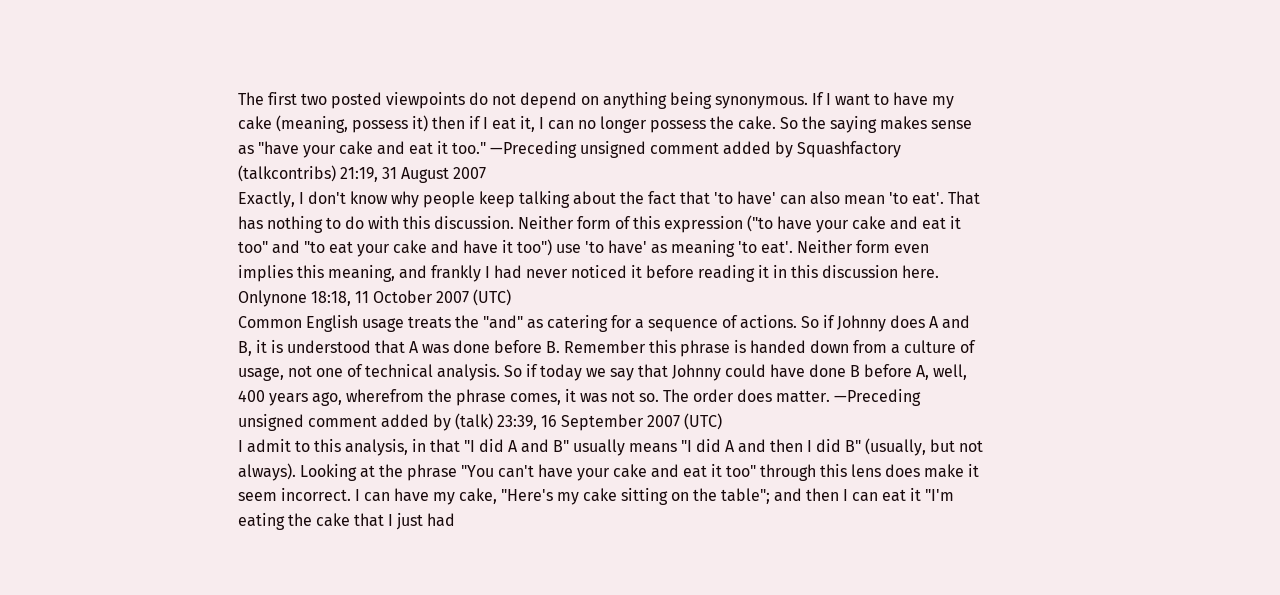The first two posted viewpoints do not depend on anything being synonymous. If I want to have my cake (meaning, possess it) then if I eat it, I can no longer possess the cake. So the saying makes sense as "have your cake and eat it too." —Preceding unsigned comment added by Squashfactory (talkcontribs) 21:19, 31 August 2007
Exactly, I don't know why people keep talking about the fact that 'to have' can also mean 'to eat'. That has nothing to do with this discussion. Neither form of this expression ("to have your cake and eat it too" and "to eat your cake and have it too") use 'to have' as meaning 'to eat'. Neither form even implies this meaning, and frankly I had never noticed it before reading it in this discussion here. Onlynone 18:18, 11 October 2007 (UTC)
Common English usage treats the "and" as catering for a sequence of actions. So if Johnny does A and B, it is understood that A was done before B. Remember this phrase is handed down from a culture of usage, not one of technical analysis. So if today we say that Johnny could have done B before A, well, 400 years ago, wherefrom the phrase comes, it was not so. The order does matter. —Preceding unsigned comment added by (talk) 23:39, 16 September 2007 (UTC)
I admit to this analysis, in that "I did A and B" usually means "I did A and then I did B" (usually, but not always). Looking at the phrase "You can't have your cake and eat it too" through this lens does make it seem incorrect. I can have my cake, "Here's my cake sitting on the table"; and then I can eat it "I'm eating the cake that I just had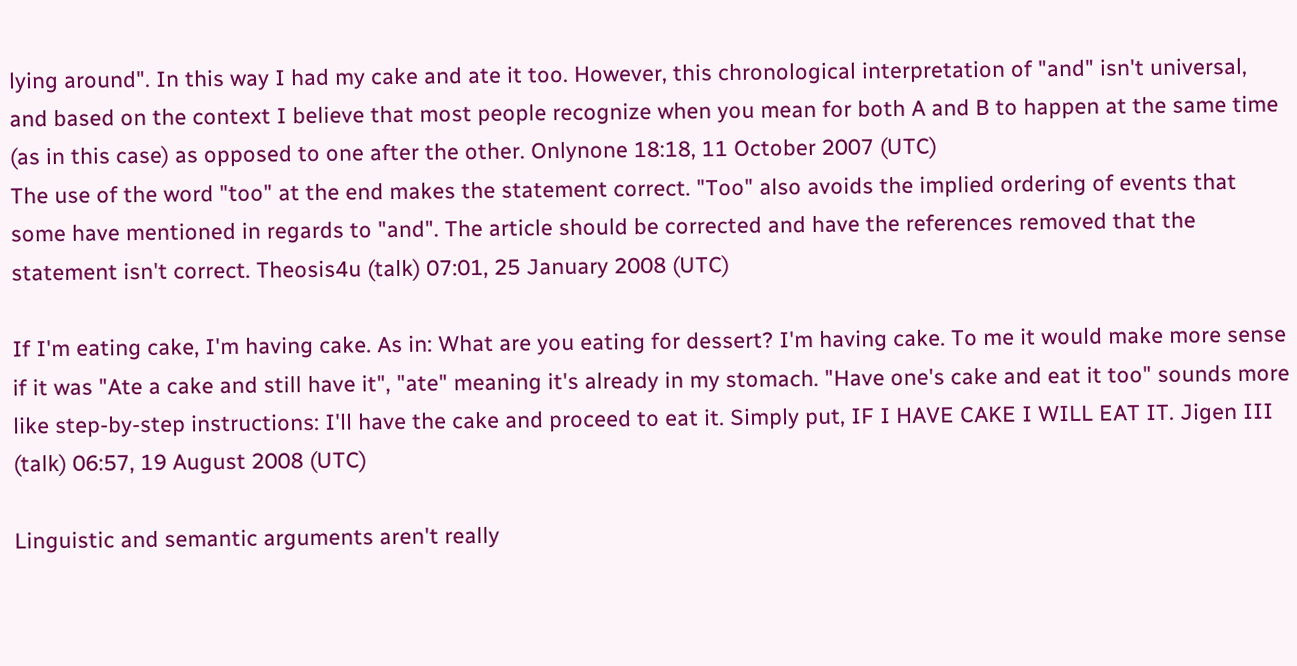lying around". In this way I had my cake and ate it too. However, this chronological interpretation of "and" isn't universal, and based on the context I believe that most people recognize when you mean for both A and B to happen at the same time (as in this case) as opposed to one after the other. Onlynone 18:18, 11 October 2007 (UTC)
The use of the word "too" at the end makes the statement correct. "Too" also avoids the implied ordering of events that some have mentioned in regards to "and". The article should be corrected and have the references removed that the statement isn't correct. Theosis4u (talk) 07:01, 25 January 2008 (UTC)

If I'm eating cake, I'm having cake. As in: What are you eating for dessert? I'm having cake. To me it would make more sense if it was "Ate a cake and still have it", "ate" meaning it's already in my stomach. "Have one's cake and eat it too" sounds more like step-by-step instructions: I'll have the cake and proceed to eat it. Simply put, IF I HAVE CAKE I WILL EAT IT. Jigen III (talk) 06:57, 19 August 2008 (UTC)

Linguistic and semantic arguments aren't really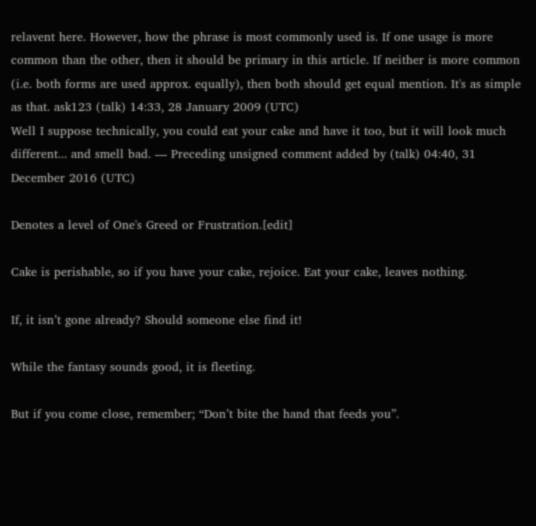relavent here. However, how the phrase is most commonly used is. If one usage is more common than the other, then it should be primary in this article. If neither is more common (i.e. both forms are used approx. equally), then both should get equal mention. It's as simple as that. ask123 (talk) 14:33, 28 January 2009 (UTC)
Well I suppose technically, you could eat your cake and have it too, but it will look much different... and smell bad. — Preceding unsigned comment added by (talk) 04:40, 31 December 2016 (UTC)

Denotes a level of One's Greed or Frustration.[edit]

Cake is perishable, so if you have your cake, rejoice. Eat your cake, leaves nothing.

If, it isn’t gone already? Should someone else find it!

While the fantasy sounds good, it is fleeting.

But if you come close, remember; “Don’t bite the hand that feeds you”.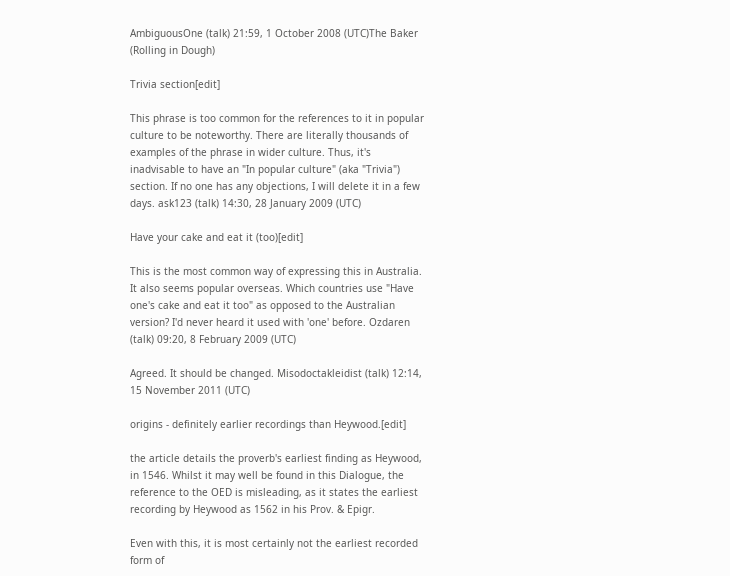AmbiguousOne (talk) 21:59, 1 October 2008 (UTC)The Baker (Rolling in Dough)

Trivia section[edit]

This phrase is too common for the references to it in popular culture to be noteworthy. There are literally thousands of examples of the phrase in wider culture. Thus, it's inadvisable to have an "In popular culture" (aka "Trivia") section. If no one has any objections, I will delete it in a few days. ask123 (talk) 14:30, 28 January 2009 (UTC)

Have your cake and eat it (too)[edit]

This is the most common way of expressing this in Australia. It also seems popular overseas. Which countries use "Have one's cake and eat it too" as opposed to the Australian version? I'd never heard it used with 'one' before. Ozdaren (talk) 09:20, 8 February 2009 (UTC)

Agreed. It should be changed. Misodoctakleidist (talk) 12:14, 15 November 2011 (UTC)

origins - definitely earlier recordings than Heywood.[edit]

the article details the proverb's earliest finding as Heywood, in 1546. Whilst it may well be found in this Dialogue, the reference to the OED is misleading, as it states the earliest recording by Heywood as 1562 in his Prov. & Epigr.

Even with this, it is most certainly not the earliest recorded form of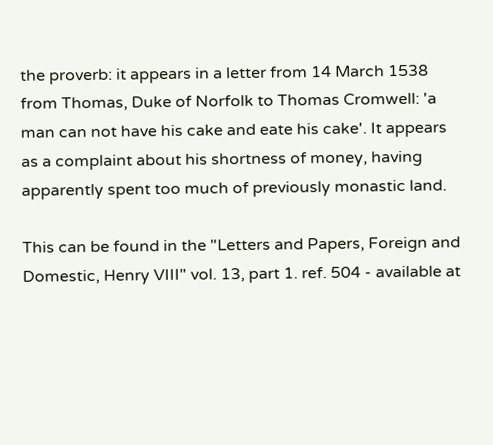the proverb: it appears in a letter from 14 March 1538 from Thomas, Duke of Norfolk to Thomas Cromwell: 'a man can not have his cake and eate his cake'. It appears as a complaint about his shortness of money, having apparently spent too much of previously monastic land.

This can be found in the "Letters and Papers, Foreign and Domestic, Henry VIII" vol. 13, part 1. ref. 504 - available at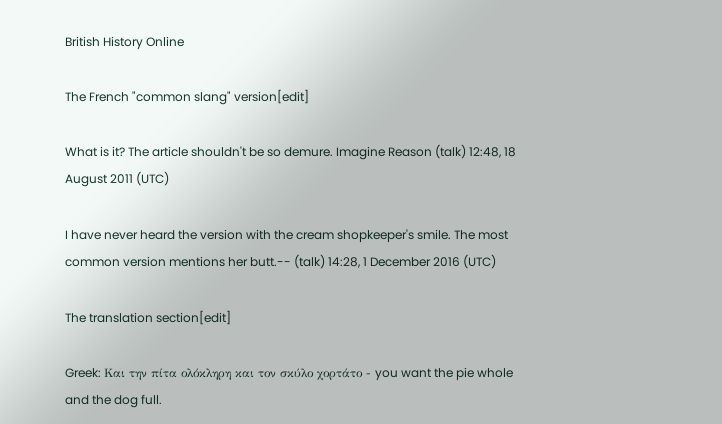British History Online

The French "common slang" version[edit]

What is it? The article shouldn't be so demure. Imagine Reason (talk) 12:48, 18 August 2011 (UTC)

I have never heard the version with the cream shopkeeper's smile. The most common version mentions her butt.-- (talk) 14:28, 1 December 2016 (UTC)

The translation section[edit]

Greek: Και την πίτα ολόκληρη και τον σκύλο χορτάτο - you want the pie whole and the dog full.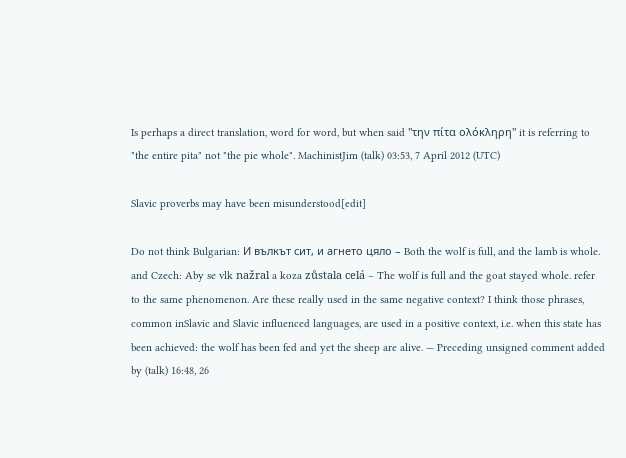Is perhaps a direct translation, word for word, but when said "την πίτα ολόκληρη" it is referring to "the entire pita" not "the pie whole". MachinistJim (talk) 03:53, 7 April 2012 (UTC)

Slavic proverbs may have been misunderstood[edit]

Do not think Bulgarian: И вълкът сит, и агнето цяло – Both the wolf is full, and the lamb is whole. and Czech: Aby se vlk nažral a koza zůstala celá – The wolf is full and the goat stayed whole. refer to the same phenomenon. Are these really used in the same negative context? I think those phrases, common inSlavic and Slavic influenced languages, are used in a positive context, i.e. when this state has been achieved: the wolf has been fed and yet the sheep are alive. — Preceding unsigned comment added by (talk) 16:48, 26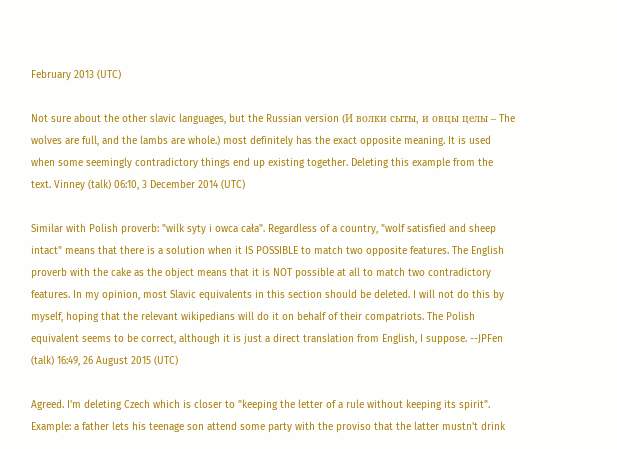February 2013 (UTC)

Not sure about the other slavic languages, but the Russian version (И волки сыты, и овцы целы – The wolves are full, and the lambs are whole.) most definitely has the exact opposite meaning. It is used when some seemingly contradictory things end up existing together. Deleting this example from the text. Vinney (talk) 06:10, 3 December 2014 (UTC)

Similar with Polish proverb: "wilk syty i owca cała". Regardless of a country, "wolf satisfied and sheep intact" means that there is a solution when it IS POSSIBLE to match two opposite features. The English proverb with the cake as the object means that it is NOT possible at all to match two contradictory features. In my opinion, most Slavic equivalents in this section should be deleted. I will not do this by myself, hoping that the relevant wikipedians will do it on behalf of their compatriots. The Polish equivalent seems to be correct, although it is just a direct translation from English, I suppose. --JPFen (talk) 16:49, 26 August 2015 (UTC)

Agreed. I'm deleting Czech which is closer to "keeping the letter of a rule without keeping its spirit". Example: a father lets his teenage son attend some party with the proviso that the latter mustn't drink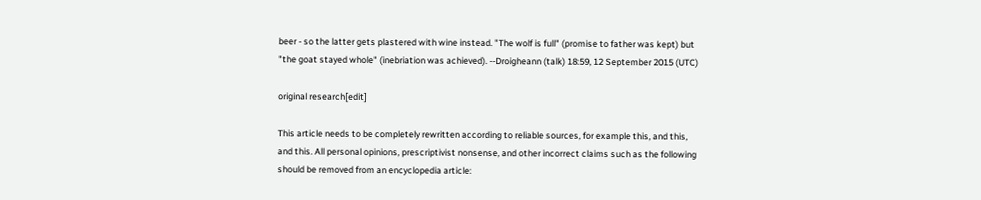beer - so the latter gets plastered with wine instead. "The wolf is full" (promise to father was kept) but "the goat stayed whole" (inebriation was achieved). --Droigheann (talk) 18:59, 12 September 2015 (UTC)

original research[edit]

This article needs to be completely rewritten according to reliable sources, for example this, and this, and this. All personal opinions, prescriptivist nonsense, and other incorrect claims such as the following should be removed from an encyclopedia article: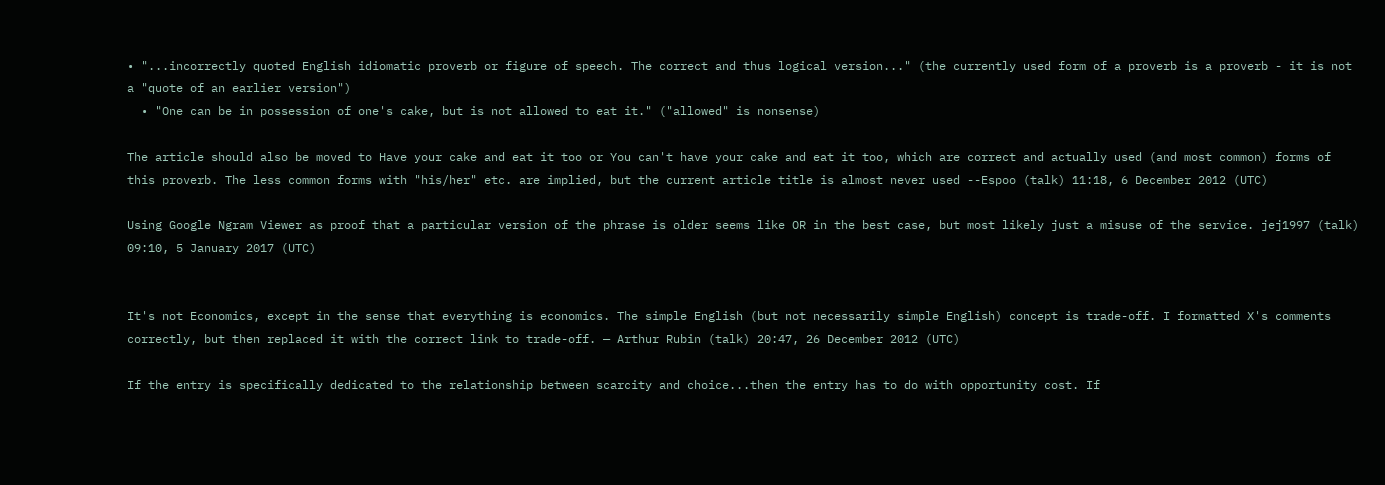• "...incorrectly quoted English idiomatic proverb or figure of speech. The correct and thus logical version..." (the currently used form of a proverb is a proverb - it is not a "quote of an earlier version")
  • "One can be in possession of one's cake, but is not allowed to eat it." ("allowed" is nonsense)

The article should also be moved to Have your cake and eat it too or You can't have your cake and eat it too, which are correct and actually used (and most common) forms of this proverb. The less common forms with "his/her" etc. are implied, but the current article title is almost never used --Espoo (talk) 11:18, 6 December 2012 (UTC)

Using Google Ngram Viewer as proof that a particular version of the phrase is older seems like OR in the best case, but most likely just a misuse of the service. jej1997 (talk) 09:10, 5 January 2017 (UTC)


It's not Economics, except in the sense that everything is economics. The simple English (but not necessarily simple English) concept is trade-off. I formatted X's comments correctly, but then replaced it with the correct link to trade-off. — Arthur Rubin (talk) 20:47, 26 December 2012 (UTC)

If the entry is specifically dedicated to the relationship between scarcity and choice...then the entry has to do with opportunity cost. If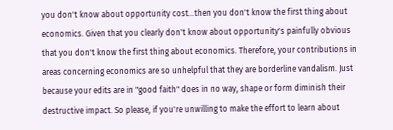you don't know about opportunity cost...then you don't know the first thing about economics. Given that you clearly don't know about opportunity's painfully obvious that you don't know the first thing about economics. Therefore, your contributions in areas concerning economics are so unhelpful that they are borderline vandalism. Just because your edits are in "good faith" does in no way, shape or form diminish their destructive impact. So please, if you're unwilling to make the effort to learn about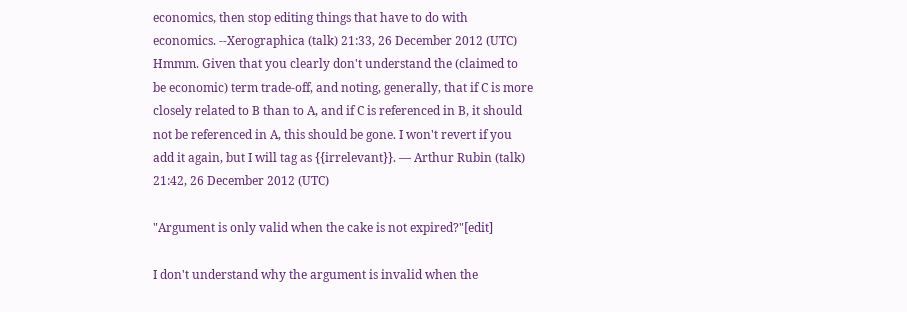economics, then stop editing things that have to do with economics. --Xerographica (talk) 21:33, 26 December 2012 (UTC)
Hmmm. Given that you clearly don't understand the (claimed to be economic) term trade-off, and noting, generally, that if C is more closely related to B than to A, and if C is referenced in B, it should not be referenced in A, this should be gone. I won't revert if you add it again, but I will tag as {{irrelevant}}. — Arthur Rubin (talk) 21:42, 26 December 2012 (UTC)

"Argument is only valid when the cake is not expired?"[edit]

I don't understand why the argument is invalid when the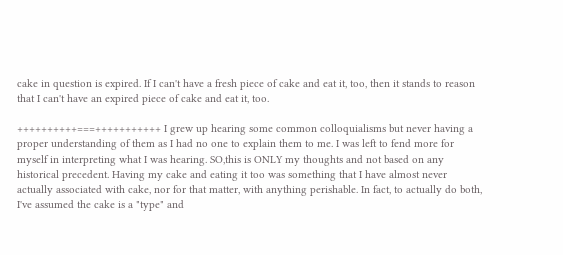cake in question is expired. If I can't have a fresh piece of cake and eat it, too, then it stands to reason that I can't have an expired piece of cake and eat it, too.

++++++++++===+++++++++++ I grew up hearing some common colloquialisms but never having a proper understanding of them as I had no one to explain them to me. I was left to fend more for myself in interpreting what I was hearing. SO,this is ONLY my thoughts and not based on any historical precedent. Having my cake and eating it too was something that I have almost never actually associated with cake, nor for that matter, with anything perishable. In fact, to actually do both, I've assumed the cake is a "type" and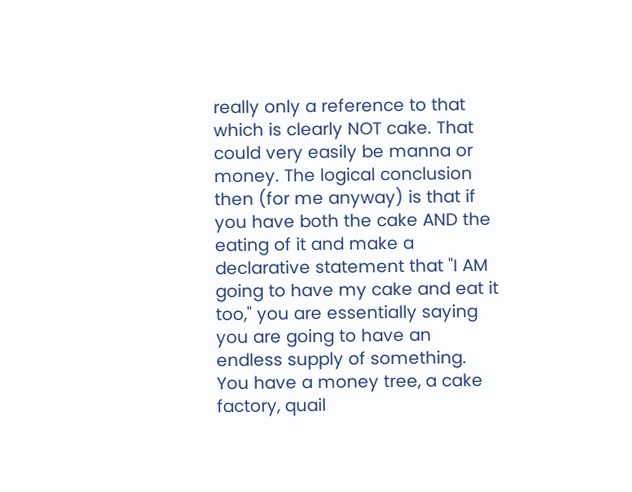really only a reference to that which is clearly NOT cake. That could very easily be manna or money. The logical conclusion then (for me anyway) is that if you have both the cake AND the eating of it and make a declarative statement that "I AM going to have my cake and eat it too," you are essentially saying you are going to have an endless supply of something. You have a money tree, a cake factory, quail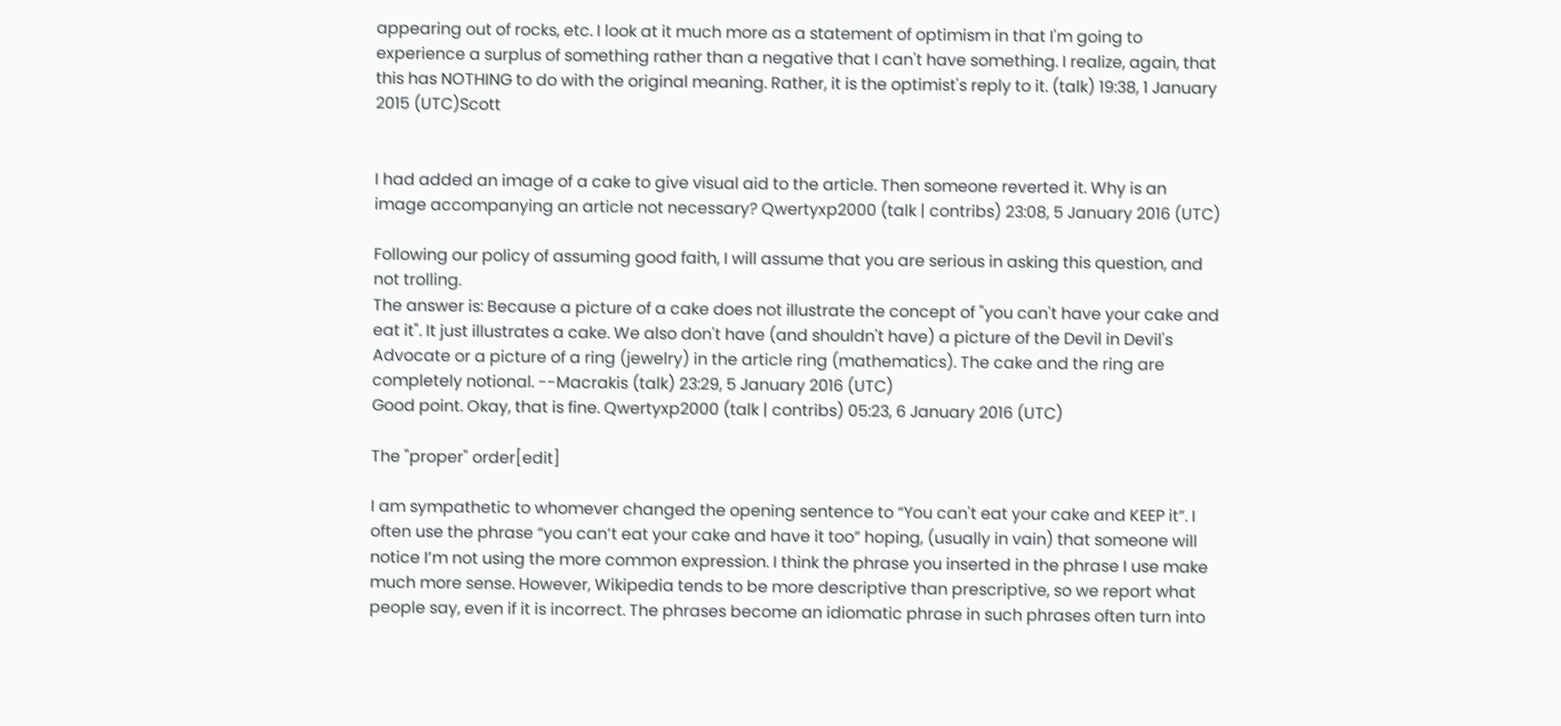appearing out of rocks, etc. I look at it much more as a statement of optimism in that I'm going to experience a surplus of something rather than a negative that I can't have something. I realize, again, that this has NOTHING to do with the original meaning. Rather, it is the optimist's reply to it. (talk) 19:38, 1 January 2015 (UTC)Scott


I had added an image of a cake to give visual aid to the article. Then someone reverted it. Why is an image accompanying an article not necessary? Qwertyxp2000 (talk | contribs) 23:08, 5 January 2016 (UTC)

Following our policy of assuming good faith, I will assume that you are serious in asking this question, and not trolling.
The answer is: Because a picture of a cake does not illustrate the concept of "you can't have your cake and eat it". It just illustrates a cake. We also don't have (and shouldn't have) a picture of the Devil in Devil's Advocate or a picture of a ring (jewelry) in the article ring (mathematics). The cake and the ring are completely notional. --Macrakis (talk) 23:29, 5 January 2016 (UTC)
Good point. Okay, that is fine. Qwertyxp2000 (talk | contribs) 05:23, 6 January 2016 (UTC)

The "proper" order[edit]

I am sympathetic to whomever changed the opening sentence to “You can't eat your cake and KEEP it”. I often use the phrase “you can’t eat your cake and have it too” hoping, (usually in vain) that someone will notice I’m not using the more common expression. I think the phrase you inserted in the phrase I use make much more sense. However, Wikipedia tends to be more descriptive than prescriptive, so we report what people say, even if it is incorrect. The phrases become an idiomatic phrase in such phrases often turn into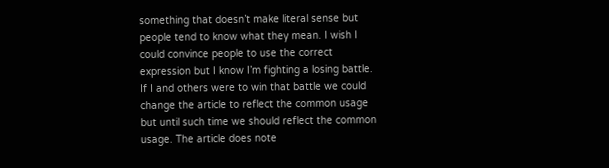something that doesn’t make literal sense but people tend to know what they mean. I wish I could convince people to use the correct expression but I know I’m fighting a losing battle. If I and others were to win that battle we could change the article to reflect the common usage but until such time we should reflect the common usage. The article does note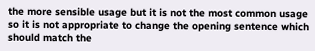the more sensible usage but it is not the most common usage so it is not appropriate to change the opening sentence which should match the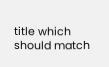title which should match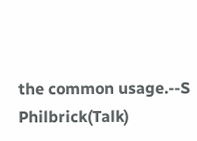the common usage.--S Philbrick(Talk)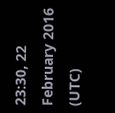23:30, 22 February 2016 (UTC)